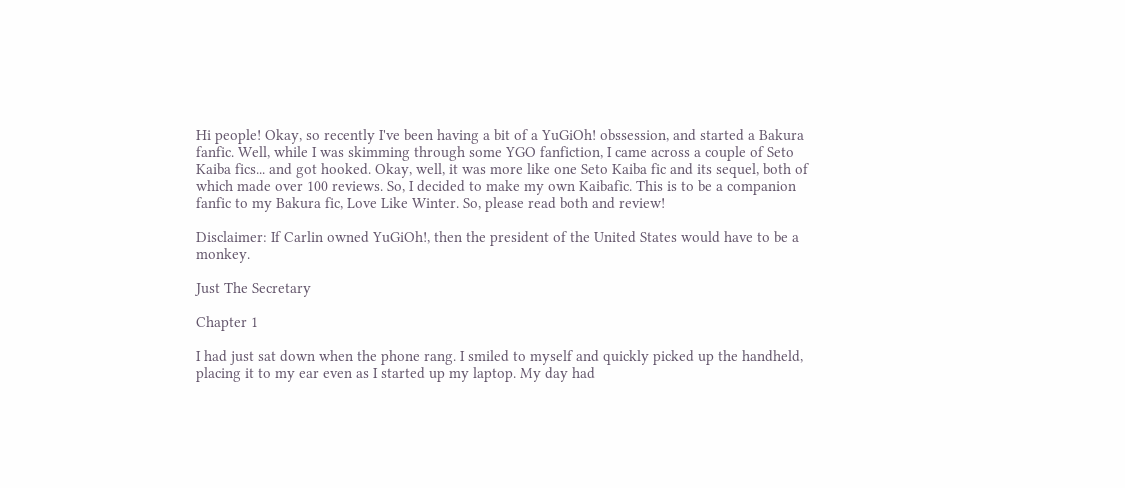Hi people! Okay, so recently I've been having a bit of a YuGiOh! obssession, and started a Bakura fanfic. Well, while I was skimming through some YGO fanfiction, I came across a couple of Seto Kaiba fics... and got hooked. Okay, well, it was more like one Seto Kaiba fic and its sequel, both of which made over 100 reviews. So, I decided to make my own Kaibafic. This is to be a companion fanfic to my Bakura fic, Love Like Winter. So, please read both and review!

Disclaimer: If Carlin owned YuGiOh!, then the president of the United States would have to be a monkey.

Just The Secretary

Chapter 1

I had just sat down when the phone rang. I smiled to myself and quickly picked up the handheld, placing it to my ear even as I started up my laptop. My day had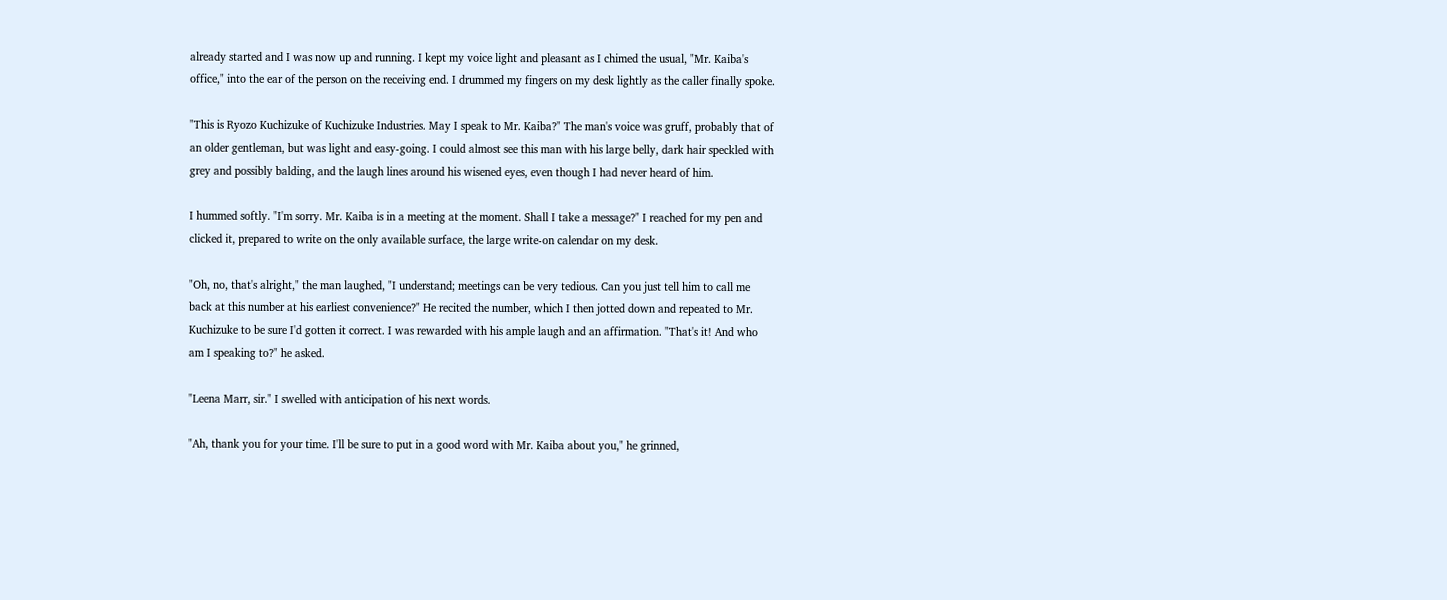already started and I was now up and running. I kept my voice light and pleasant as I chimed the usual, "Mr. Kaiba's office," into the ear of the person on the receiving end. I drummed my fingers on my desk lightly as the caller finally spoke.

"This is Ryozo Kuchizuke of Kuchizuke Industries. May I speak to Mr. Kaiba?" The man's voice was gruff, probably that of an older gentleman, but was light and easy-going. I could almost see this man with his large belly, dark hair speckled with grey and possibly balding, and the laugh lines around his wisened eyes, even though I had never heard of him.

I hummed softly. "I'm sorry. Mr. Kaiba is in a meeting at the moment. Shall I take a message?" I reached for my pen and clicked it, prepared to write on the only available surface, the large write-on calendar on my desk.

"Oh, no, that's alright," the man laughed, "I understand; meetings can be very tedious. Can you just tell him to call me back at this number at his earliest convenience?" He recited the number, which I then jotted down and repeated to Mr. Kuchizuke to be sure I'd gotten it correct. I was rewarded with his ample laugh and an affirmation. "That's it! And who am I speaking to?" he asked.

"Leena Marr, sir." I swelled with anticipation of his next words.

"Ah, thank you for your time. I'll be sure to put in a good word with Mr. Kaiba about you," he grinned,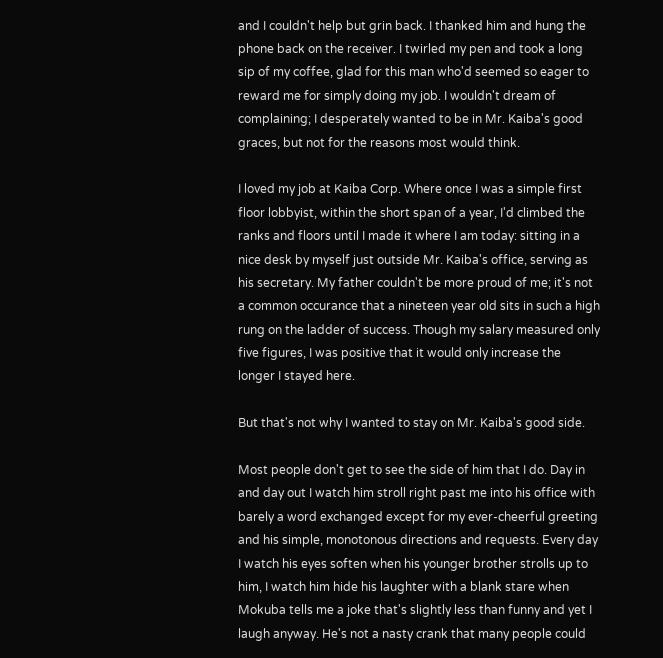and I couldn't help but grin back. I thanked him and hung the phone back on the receiver. I twirled my pen and took a long sip of my coffee, glad for this man who'd seemed so eager to reward me for simply doing my job. I wouldn't dream of complaining; I desperately wanted to be in Mr. Kaiba's good graces, but not for the reasons most would think.

I loved my job at Kaiba Corp. Where once I was a simple first floor lobbyist, within the short span of a year, I'd climbed the ranks and floors until I made it where I am today: sitting in a nice desk by myself just outside Mr. Kaiba's office, serving as his secretary. My father couldn't be more proud of me; it's not a common occurance that a nineteen year old sits in such a high rung on the ladder of success. Though my salary measured only five figures, I was positive that it would only increase the longer I stayed here.

But that's not why I wanted to stay on Mr. Kaiba's good side.

Most people don't get to see the side of him that I do. Day in and day out I watch him stroll right past me into his office with barely a word exchanged except for my ever-cheerful greeting and his simple, monotonous directions and requests. Every day I watch his eyes soften when his younger brother strolls up to him, I watch him hide his laughter with a blank stare when Mokuba tells me a joke that's slightly less than funny and yet I laugh anyway. He's not a nasty crank that many people could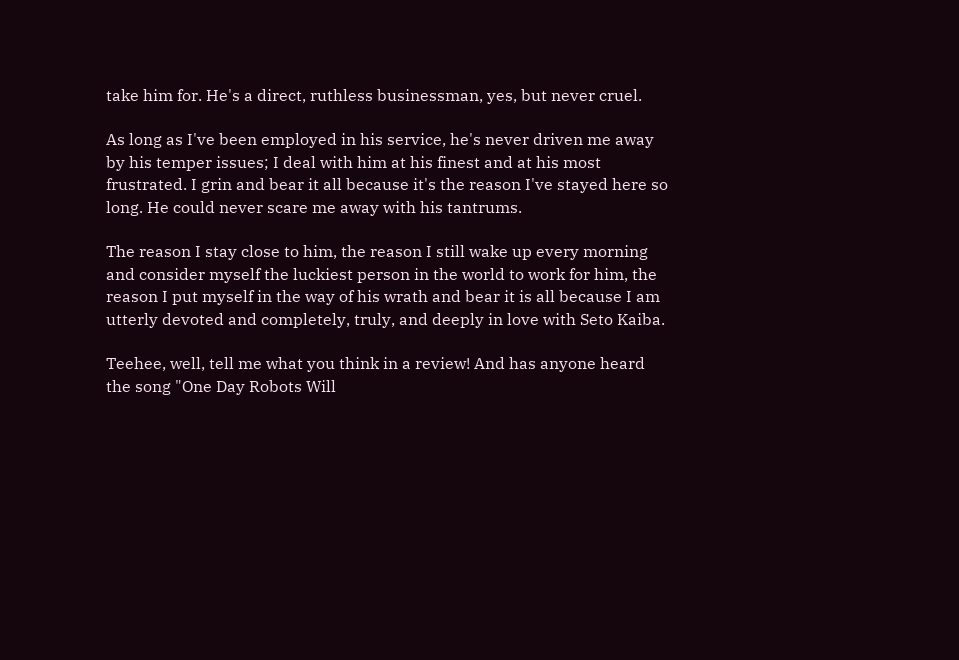take him for. He's a direct, ruthless businessman, yes, but never cruel.

As long as I've been employed in his service, he's never driven me away by his temper issues; I deal with him at his finest and at his most frustrated. I grin and bear it all because it's the reason I've stayed here so long. He could never scare me away with his tantrums.

The reason I stay close to him, the reason I still wake up every morning and consider myself the luckiest person in the world to work for him, the reason I put myself in the way of his wrath and bear it is all because I am utterly devoted and completely, truly, and deeply in love with Seto Kaiba.

Teehee, well, tell me what you think in a review! And has anyone heard the song "One Day Robots Will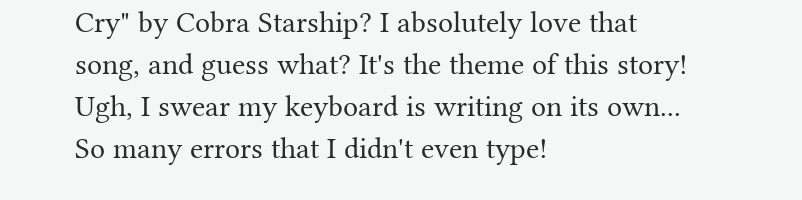Cry" by Cobra Starship? I absolutely love that song, and guess what? It's the theme of this story! Ugh, I swear my keyboard is writing on its own... So many errors that I didn't even type!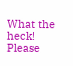What the heck! Please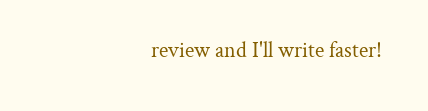review and I'll write faster!